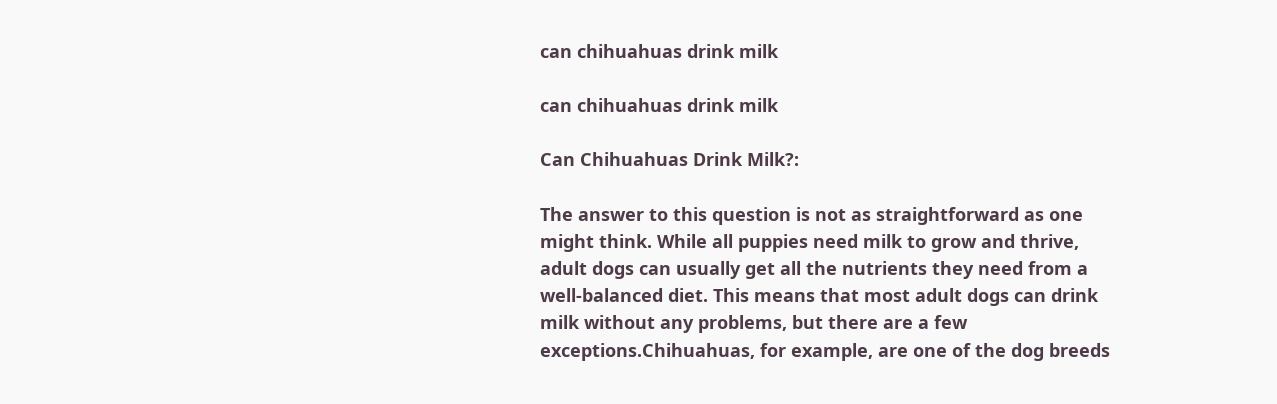can chihuahuas drink milk

can chihuahuas drink milk

Can Chihuahuas Drink Milk?:

The answer to this question is not as straightforward as one might think. While all puppies need milk to grow and thrive, adult dogs can usually get all the nutrients they need from a well-balanced diet. This means that most adult dogs can drink milk without any problems, but there are a few exceptions.Chihuahuas, for example, are one of the dog breeds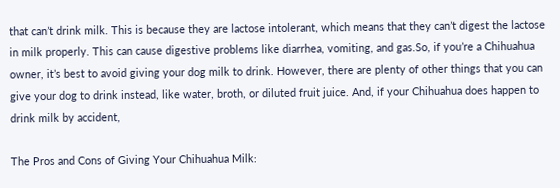that can’t drink milk. This is because they are lactose intolerant, which means that they can’t digest the lactose in milk properly. This can cause digestive problems like diarrhea, vomiting, and gas.So, if you’re a Chihuahua owner, it’s best to avoid giving your dog milk to drink. However, there are plenty of other things that you can give your dog to drink instead, like water, broth, or diluted fruit juice. And, if your Chihuahua does happen to drink milk by accident,

The Pros and Cons of Giving Your Chihuahua Milk: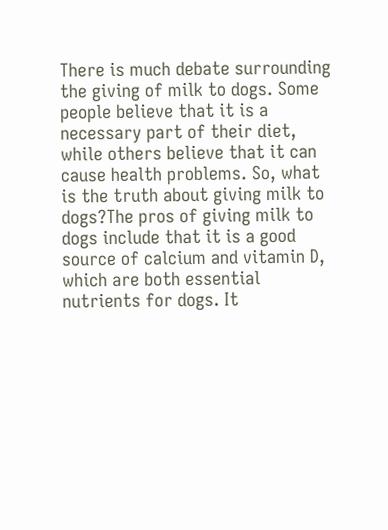There is much debate surrounding the giving of milk to dogs. Some people believe that it is a necessary part of their diet, while others believe that it can cause health problems. So, what is the truth about giving milk to dogs?The pros of giving milk to dogs include that it is a good source of calcium and vitamin D, which are both essential nutrients for dogs. It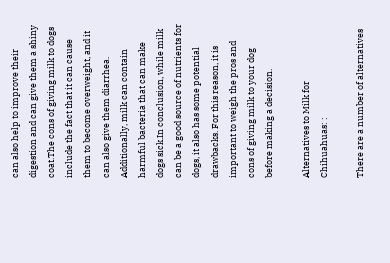can also help to improve their digestion and can give them a shiny coat.The cons of giving milk to dogs include the fact that it can cause them to become overweight, and it can also give them diarrhea. Additionally, milk can contain harmful bacteria that can make dogs sick.In conclusion, while milk can be a good source of nutrients for dogs, it also has some potential drawbacks. For this reason, it is important to weigh the pros and cons of giving milk to your dog before making a decision.

Alternatives to Milk for Chihuahuas: :

There are a number of alternatives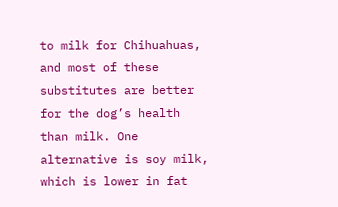to milk for Chihuahuas, and most of these substitutes are better for the dog’s health than milk. One alternative is soy milk, which is lower in fat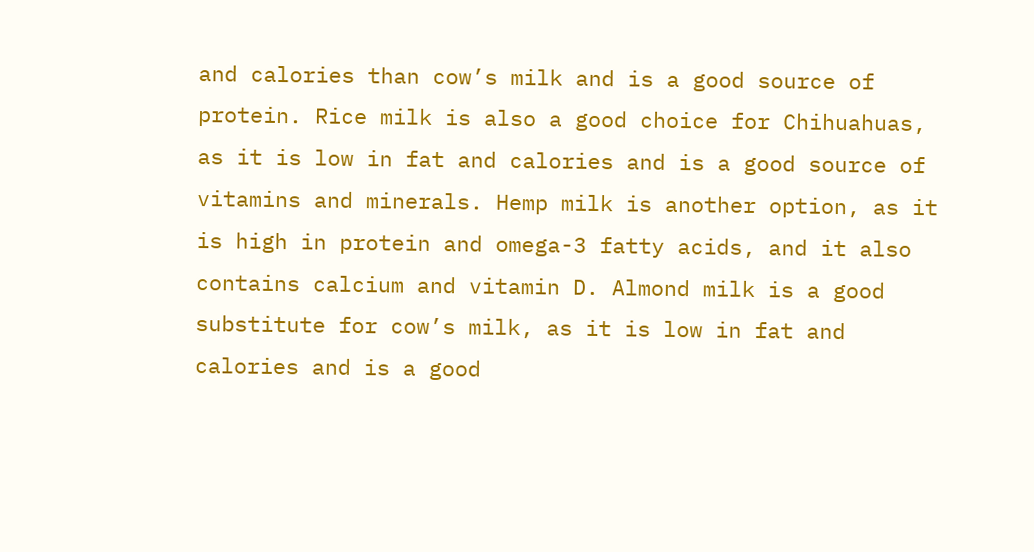and calories than cow’s milk and is a good source of protein. Rice milk is also a good choice for Chihuahuas, as it is low in fat and calories and is a good source of vitamins and minerals. Hemp milk is another option, as it is high in protein and omega-3 fatty acids, and it also contains calcium and vitamin D. Almond milk is a good substitute for cow’s milk, as it is low in fat and calories and is a good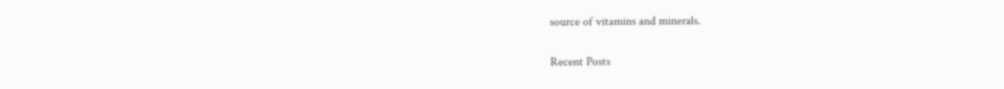source of vitamins and minerals.

Recent Posts